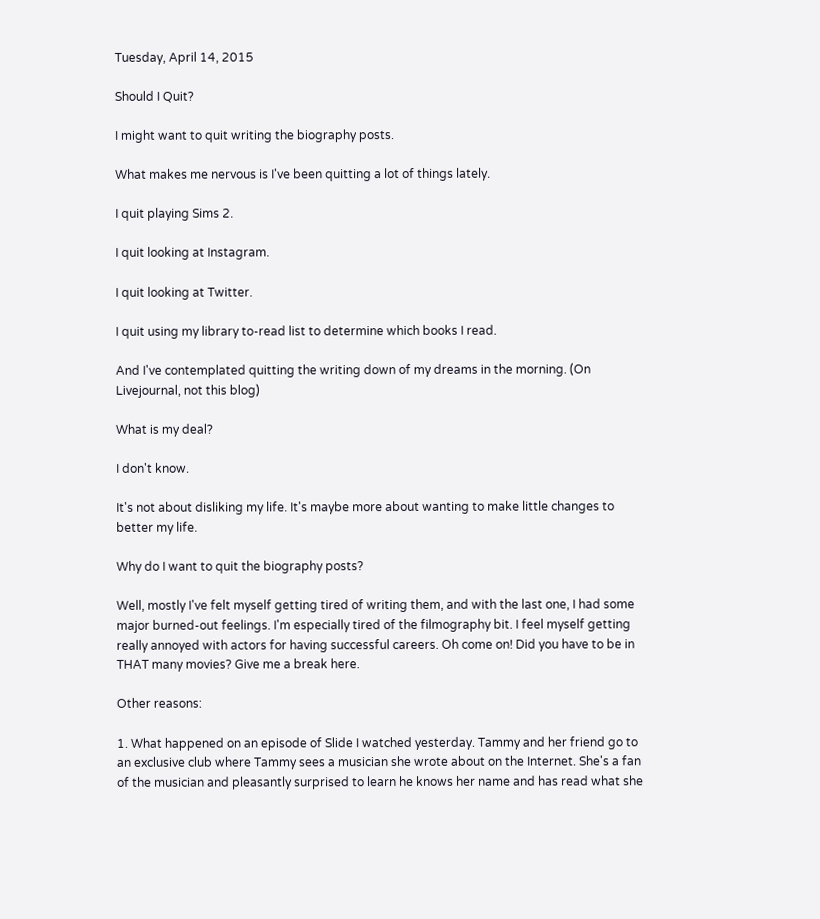Tuesday, April 14, 2015

Should I Quit?

I might want to quit writing the biography posts.

What makes me nervous is I've been quitting a lot of things lately.

I quit playing Sims 2.

I quit looking at Instagram.

I quit looking at Twitter.

I quit using my library to-read list to determine which books I read.

And I've contemplated quitting the writing down of my dreams in the morning. (On Livejournal, not this blog)

What is my deal?

I don't know.

It's not about disliking my life. It's maybe more about wanting to make little changes to better my life.

Why do I want to quit the biography posts?

Well, mostly I've felt myself getting tired of writing them, and with the last one, I had some major burned-out feelings. I'm especially tired of the filmography bit. I feel myself getting really annoyed with actors for having successful careers. Oh come on! Did you have to be in THAT many movies? Give me a break here.

Other reasons:

1. What happened on an episode of Slide I watched yesterday. Tammy and her friend go to an exclusive club where Tammy sees a musician she wrote about on the Internet. She's a fan of the musician and pleasantly surprised to learn he knows her name and has read what she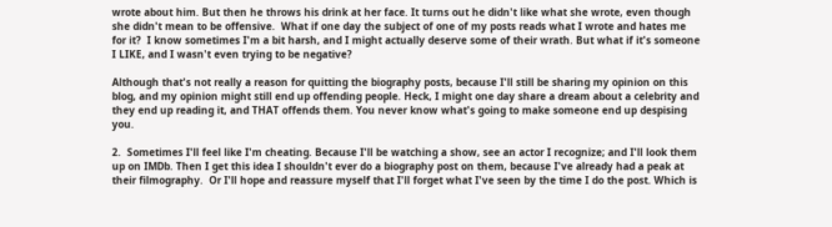wrote about him. But then he throws his drink at her face. It turns out he didn't like what she wrote, even though she didn't mean to be offensive.  What if one day the subject of one of my posts reads what I wrote and hates me for it?  I know sometimes I'm a bit harsh, and I might actually deserve some of their wrath. But what if it's someone I LIKE, and I wasn't even trying to be negative?

Although that's not really a reason for quitting the biography posts, because I'll still be sharing my opinion on this blog, and my opinion might still end up offending people. Heck, I might one day share a dream about a celebrity and they end up reading it, and THAT offends them. You never know what's going to make someone end up despising you.

2.  Sometimes I'll feel like I'm cheating. Because I'll be watching a show, see an actor I recognize; and I'll look them up on IMDb. Then I get this idea I shouldn't ever do a biography post on them, because I've already had a peak at their filmography.  Or I'll hope and reassure myself that I'll forget what I've seen by the time I do the post. Which is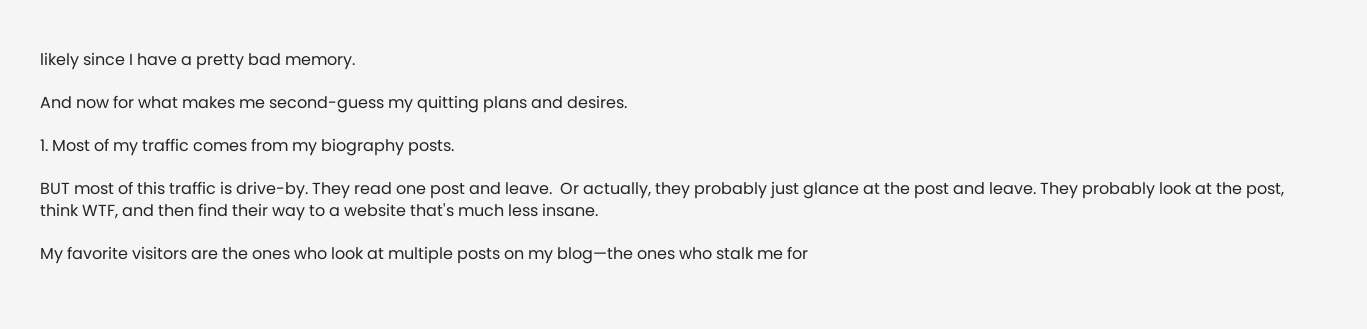likely since I have a pretty bad memory.

And now for what makes me second-guess my quitting plans and desires.

1. Most of my traffic comes from my biography posts.

BUT most of this traffic is drive-by. They read one post and leave.  Or actually, they probably just glance at the post and leave. They probably look at the post, think WTF, and then find their way to a website that's much less insane.

My favorite visitors are the ones who look at multiple posts on my blog—the ones who stalk me for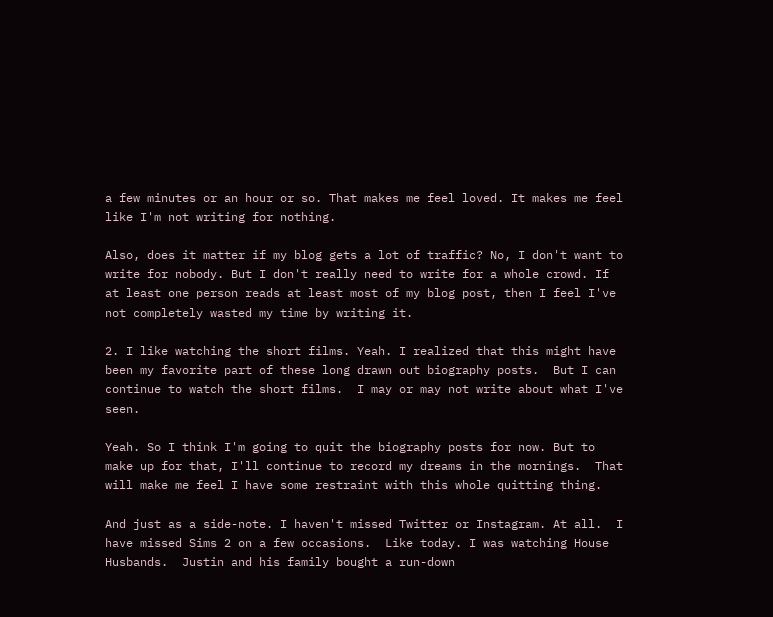a few minutes or an hour or so. That makes me feel loved. It makes me feel like I'm not writing for nothing.

Also, does it matter if my blog gets a lot of traffic? No, I don't want to write for nobody. But I don't really need to write for a whole crowd. If at least one person reads at least most of my blog post, then I feel I've not completely wasted my time by writing it.

2. I like watching the short films. Yeah. I realized that this might have been my favorite part of these long drawn out biography posts.  But I can continue to watch the short films.  I may or may not write about what I've seen.

Yeah. So I think I'm going to quit the biography posts for now. But to make up for that, I'll continue to record my dreams in the mornings.  That will make me feel I have some restraint with this whole quitting thing.

And just as a side-note. I haven't missed Twitter or Instagram. At all.  I have missed Sims 2 on a few occasions.  Like today. I was watching House Husbands.  Justin and his family bought a run-down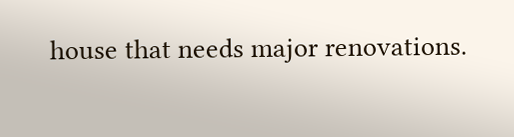house that needs major renovations.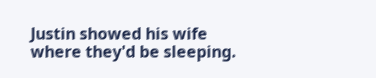Justin showed his wife where they'd be sleeping.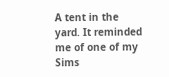A tent in the yard. It reminded me of one of my Sims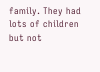family. They had lots of children but not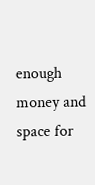enough money and space for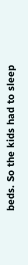beds. So the kids had to sleep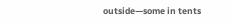outside—some in tents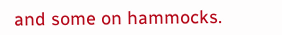and some on hammocks.